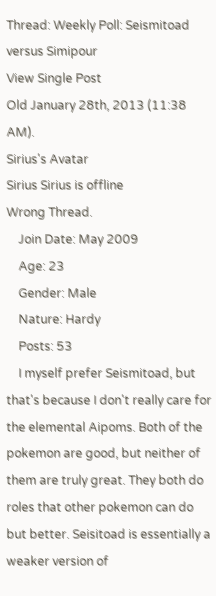Thread: Weekly Poll: Seismitoad versus Simipour
View Single Post
Old January 28th, 2013 (11:38 AM).
Sirius's Avatar
Sirius Sirius is offline
Wrong Thread.
    Join Date: May 2009
    Age: 23
    Gender: Male
    Nature: Hardy
    Posts: 53
    I myself prefer Seismitoad, but that's because I don't really care for the elemental Aipoms. Both of the pokemon are good, but neither of them are truly great. They both do roles that other pokemon can do but better. Seisitoad is essentially a weaker version of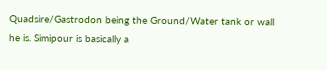Quadsire/Gastrodon being the Ground/Water tank or wall he is. Simipour is basically a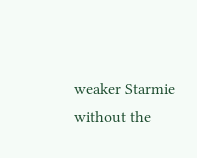weaker Starmie without the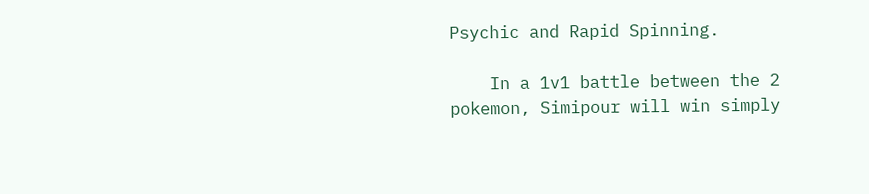Psychic and Rapid Spinning.

    In a 1v1 battle between the 2 pokemon, Simipour will win simply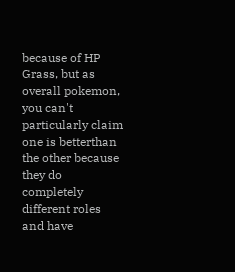because of HP Grass, but as overall pokemon, you can't particularly claim one is betterthan the other because they do completely different roles and have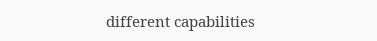different capabilities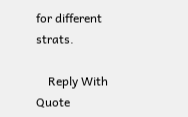for different strats.

    Reply With Quote